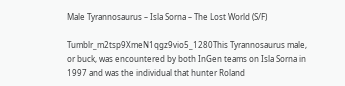Male Tyrannosaurus – Isla Sorna – The Lost World (S/F)

Tumblr_m2tsp9XmeN1qgz9vio5_1280This Tyrannosaurus male, or buck, was encountered by both InGen teams on Isla Sorna in 1997 and was the individual that hunter Roland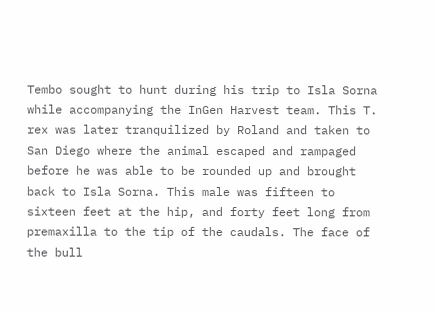Tembo sought to hunt during his trip to Isla Sorna while accompanying the InGen Harvest team. This T. rex was later tranquilized by Roland and taken to San Diego where the animal escaped and rampaged before he was able to be rounded up and brought back to Isla Sorna. This male was fifteen to sixteen feet at the hip, and forty feet long from premaxilla to the tip of the caudals. The face of the bull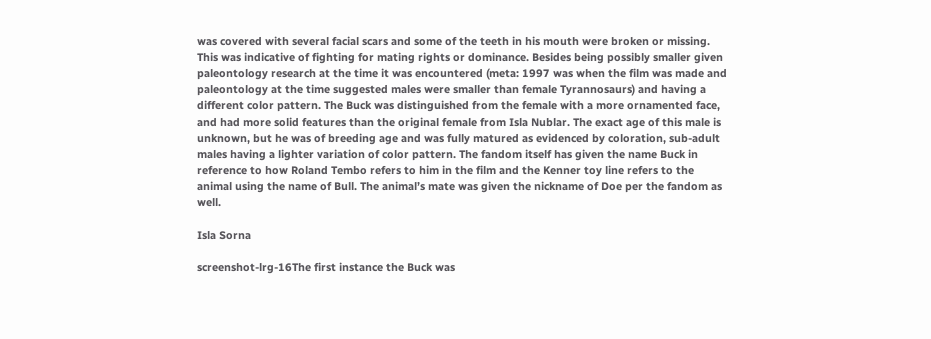was covered with several facial scars and some of the teeth in his mouth were broken or missing. This was indicative of fighting for mating rights or dominance. Besides being possibly smaller given paleontology research at the time it was encountered (meta: 1997 was when the film was made and paleontology at the time suggested males were smaller than female Tyrannosaurs) and having a different color pattern. The Buck was distinguished from the female with a more ornamented face, and had more solid features than the original female from Isla Nublar. The exact age of this male is unknown, but he was of breeding age and was fully matured as evidenced by coloration, sub-adult males having a lighter variation of color pattern. The fandom itself has given the name Buck in reference to how Roland Tembo refers to him in the film and the Kenner toy line refers to the animal using the name of Bull. The animal’s mate was given the nickname of Doe per the fandom as well.

Isla Sorna

screenshot-lrg-16The first instance the Buck was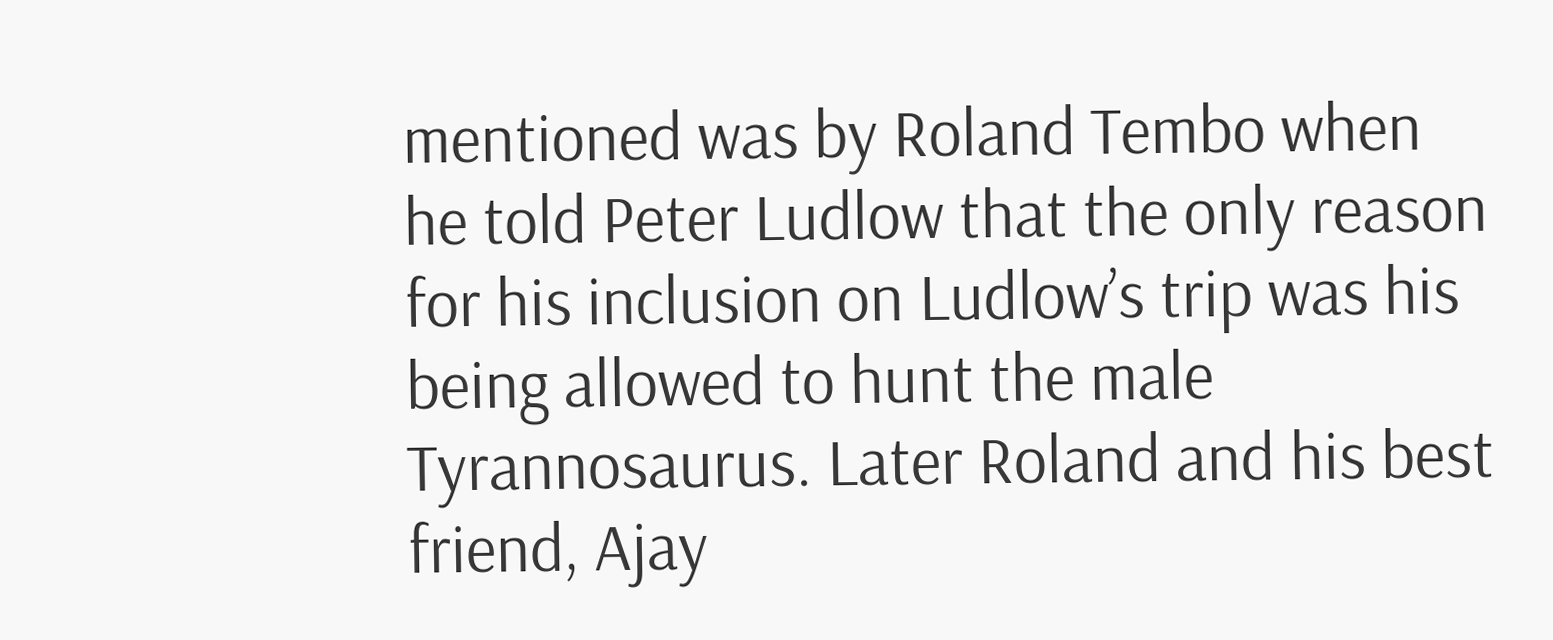mentioned was by Roland Tembo when he told Peter Ludlow that the only reason for his inclusion on Ludlow’s trip was his being allowed to hunt the male Tyrannosaurus. Later Roland and his best friend, Ajay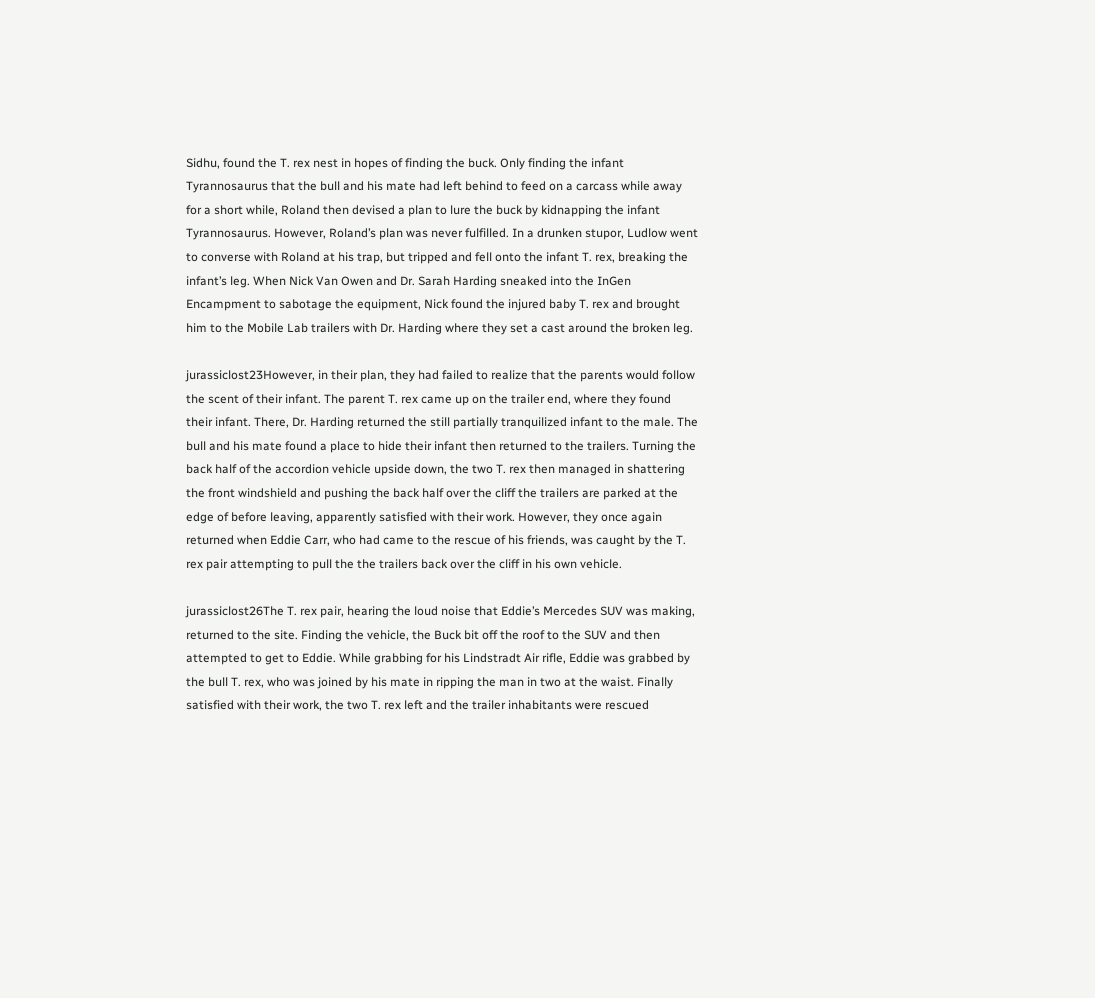Sidhu, found the T. rex nest in hopes of finding the buck. Only finding the infant Tyrannosaurus that the bull and his mate had left behind to feed on a carcass while away for a short while, Roland then devised a plan to lure the buck by kidnapping the infant Tyrannosaurus. However, Roland’s plan was never fulfilled. In a drunken stupor, Ludlow went to converse with Roland at his trap, but tripped and fell onto the infant T. rex, breaking the infant’s leg. When Nick Van Owen and Dr. Sarah Harding sneaked into the InGen Encampment to sabotage the equipment, Nick found the injured baby T. rex and brought him to the Mobile Lab trailers with Dr. Harding where they set a cast around the broken leg.

jurassiclost23However, in their plan, they had failed to realize that the parents would follow the scent of their infant. The parent T. rex came up on the trailer end, where they found their infant. There, Dr. Harding returned the still partially tranquilized infant to the male. The bull and his mate found a place to hide their infant then returned to the trailers. Turning the back half of the accordion vehicle upside down, the two T. rex then managed in shattering the front windshield and pushing the back half over the cliff the trailers are parked at the edge of before leaving, apparently satisfied with their work. However, they once again returned when Eddie Carr, who had came to the rescue of his friends, was caught by the T. rex pair attempting to pull the the trailers back over the cliff in his own vehicle.

jurassiclost26The T. rex pair, hearing the loud noise that Eddie’s Mercedes SUV was making, returned to the site. Finding the vehicle, the Buck bit off the roof to the SUV and then attempted to get to Eddie. While grabbing for his Lindstradt Air rifle, Eddie was grabbed by the bull T. rex, who was joined by his mate in ripping the man in two at the waist. Finally satisfied with their work, the two T. rex left and the trailer inhabitants were rescued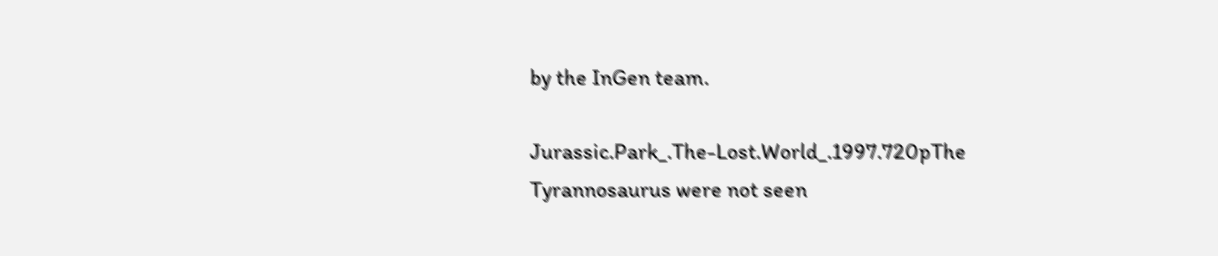by the InGen team.

Jurassic.Park_.The-Lost.World_.1997.720pThe Tyrannosaurus were not seen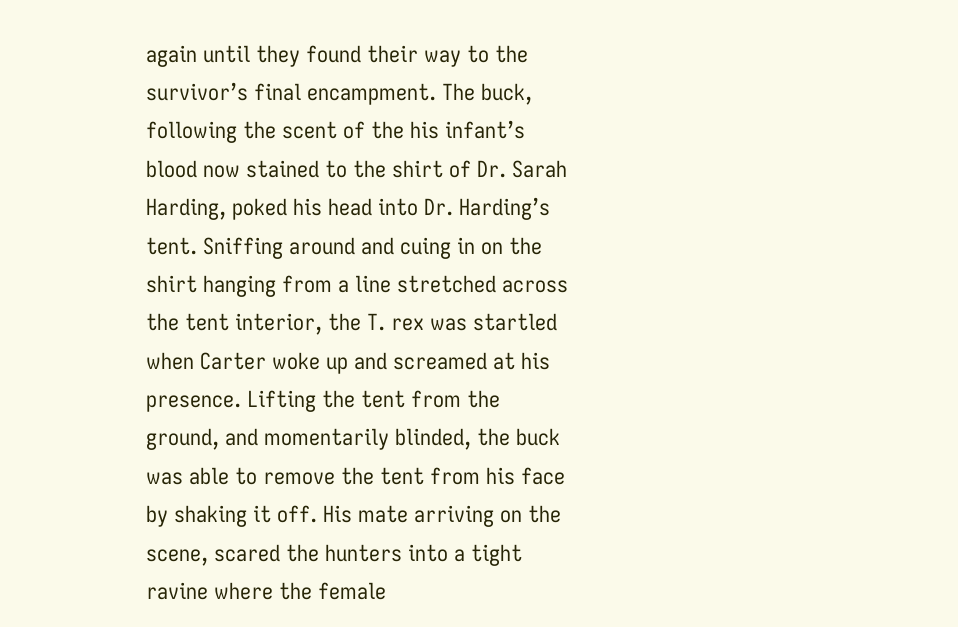again until they found their way to the survivor’s final encampment. The buck, following the scent of the his infant’s blood now stained to the shirt of Dr. Sarah Harding, poked his head into Dr. Harding’s tent. Sniffing around and cuing in on the shirt hanging from a line stretched across the tent interior, the T. rex was startled when Carter woke up and screamed at his presence. Lifting the tent from the ground, and momentarily blinded, the buck was able to remove the tent from his face by shaking it off. His mate arriving on the scene, scared the hunters into a tight ravine where the female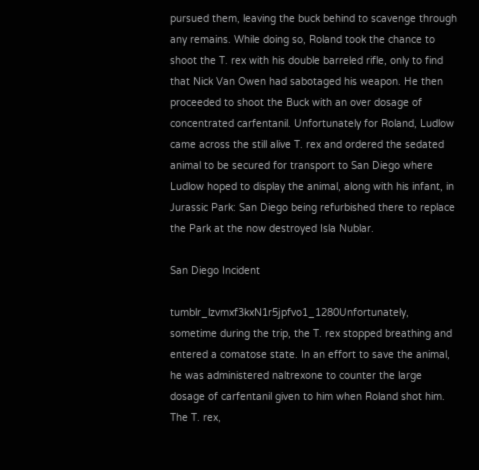pursued them, leaving the buck behind to scavenge through any remains. While doing so, Roland took the chance to shoot the T. rex with his double barreled rifle, only to find that Nick Van Owen had sabotaged his weapon. He then proceeded to shoot the Buck with an over dosage of concentrated carfentanil. Unfortunately for Roland, Ludlow came across the still alive T. rex and ordered the sedated animal to be secured for transport to San Diego where Ludlow hoped to display the animal, along with his infant, in Jurassic Park: San Diego being refurbished there to replace the Park at the now destroyed Isla Nublar.

San Diego Incident

tumblr_lzvmxf3kxN1r5jpfvo1_1280Unfortunately, sometime during the trip, the T. rex stopped breathing and entered a comatose state. In an effort to save the animal, he was administered naltrexone to counter the large dosage of carfentanil given to him when Roland shot him. The T. rex,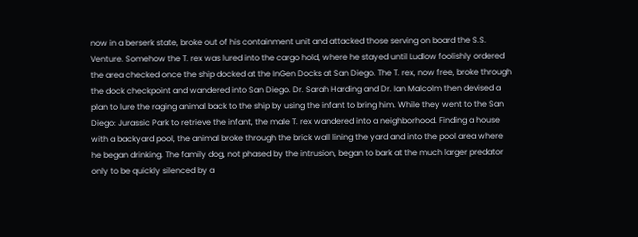now in a berserk state, broke out of his containment unit and attacked those serving on board the S.S. Venture. Somehow the T. rex was lured into the cargo hold, where he stayed until Ludlow foolishly ordered the area checked once the ship docked at the InGen Docks at San Diego. The T. rex, now free, broke through the dock checkpoint and wandered into San Diego. Dr. Sarah Harding and Dr. Ian Malcolm then devised a plan to lure the raging animal back to the ship by using the infant to bring him. While they went to the San Diego: Jurassic Park to retrieve the infant, the male T. rex wandered into a neighborhood. Finding a house with a backyard pool, the animal broke through the brick wall lining the yard and into the pool area where he began drinking. The family dog, not phased by the intrusion, began to bark at the much larger predator only to be quickly silenced by a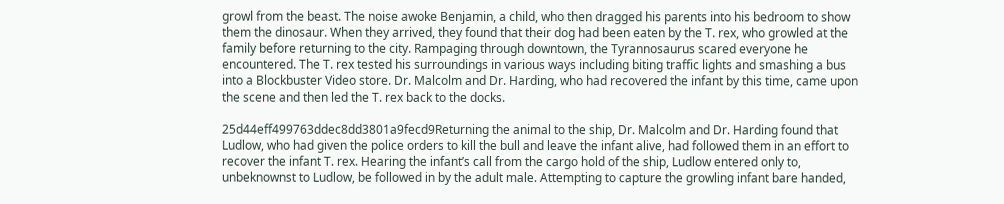growl from the beast. The noise awoke Benjamin, a child, who then dragged his parents into his bedroom to show them the dinosaur. When they arrived, they found that their dog had been eaten by the T. rex, who growled at the family before returning to the city. Rampaging through downtown, the Tyrannosaurus scared everyone he encountered. The T. rex tested his surroundings in various ways including biting traffic lights and smashing a bus into a Blockbuster Video store. Dr. Malcolm and Dr. Harding, who had recovered the infant by this time, came upon the scene and then led the T. rex back to the docks.

25d44eff499763ddec8dd3801a9fecd9Returning the animal to the ship, Dr. Malcolm and Dr. Harding found that Ludlow, who had given the police orders to kill the bull and leave the infant alive, had followed them in an effort to recover the infant T. rex. Hearing the infant’s call from the cargo hold of the ship, Ludlow entered only to, unbeknownst to Ludlow, be followed in by the adult male. Attempting to capture the growling infant bare handed,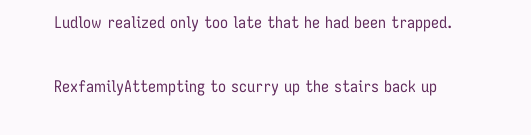Ludlow realized only too late that he had been trapped.

RexfamilyAttempting to scurry up the stairs back up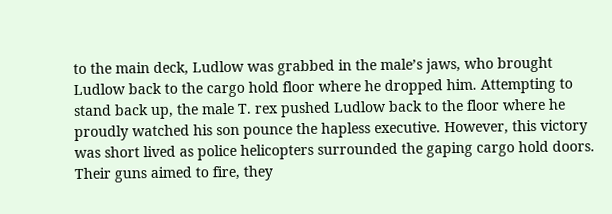to the main deck, Ludlow was grabbed in the male’s jaws, who brought Ludlow back to the cargo hold floor where he dropped him. Attempting to stand back up, the male T. rex pushed Ludlow back to the floor where he proudly watched his son pounce the hapless executive. However, this victory was short lived as police helicopters surrounded the gaping cargo hold doors. Their guns aimed to fire, they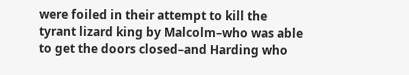were foiled in their attempt to kill the tyrant lizard king by Malcolm–who was able to get the doors closed–and Harding who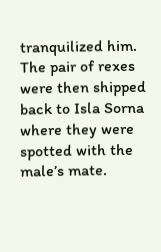tranquilized him. The pair of rexes were then shipped back to Isla Sorna where they were spotted with the male’s mate.